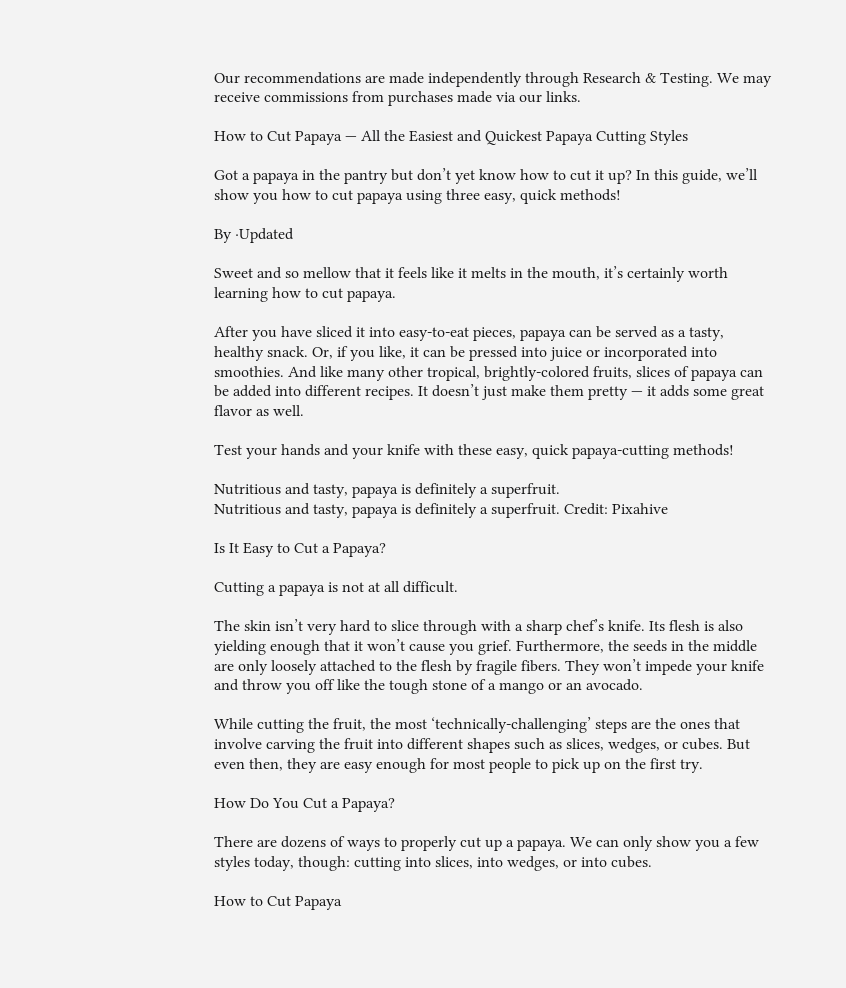Our recommendations are made independently through Research & Testing. We may receive commissions from purchases made via our links.

How to Cut Papaya — All the Easiest and Quickest Papaya Cutting Styles

Got a papaya in the pantry but don’t yet know how to cut it up? In this guide, we’ll show you how to cut papaya using three easy, quick methods!

By ·Updated

Sweet and so mellow that it feels like it melts in the mouth, it’s certainly worth learning how to cut papaya.

After you have sliced it into easy-to-eat pieces, papaya can be served as a tasty, healthy snack. Or, if you like, it can be pressed into juice or incorporated into smoothies. And like many other tropical, brightly-colored fruits, slices of papaya can be added into different recipes. It doesn’t just make them pretty — it adds some great flavor as well.

Test your hands and your knife with these easy, quick papaya-cutting methods!

Nutritious and tasty, papaya is definitely a superfruit.
Nutritious and tasty, papaya is definitely a superfruit. Credit: Pixahive

Is It Easy to Cut a Papaya?

Cutting a papaya is not at all difficult.

The skin isn’t very hard to slice through with a sharp chef’s knife. Its flesh is also yielding enough that it won’t cause you grief. Furthermore, the seeds in the middle are only loosely attached to the flesh by fragile fibers. They won’t impede your knife and throw you off like the tough stone of a mango or an avocado.

While cutting the fruit, the most ‘technically-challenging’ steps are the ones that involve carving the fruit into different shapes such as slices, wedges, or cubes. But even then, they are easy enough for most people to pick up on the first try.

How Do You Cut a Papaya?

There are dozens of ways to properly cut up a papaya. We can only show you a few styles today, though: cutting into slices, into wedges, or into cubes.

How to Cut Papaya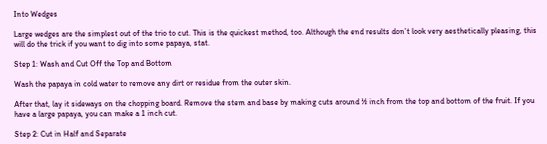Into Wedges

Large wedges are the simplest out of the trio to cut. This is the quickest method, too. Although the end results don’t look very aesthetically pleasing, this will do the trick if you want to dig into some papaya, stat.

Step 1: Wash and Cut Off the Top and Bottom

Wash the papaya in cold water to remove any dirt or residue from the outer skin.

After that, lay it sideways on the chopping board. Remove the stem and base by making cuts around ½ inch from the top and bottom of the fruit. If you have a large papaya, you can make a 1 inch cut.

Step 2: Cut in Half and Separate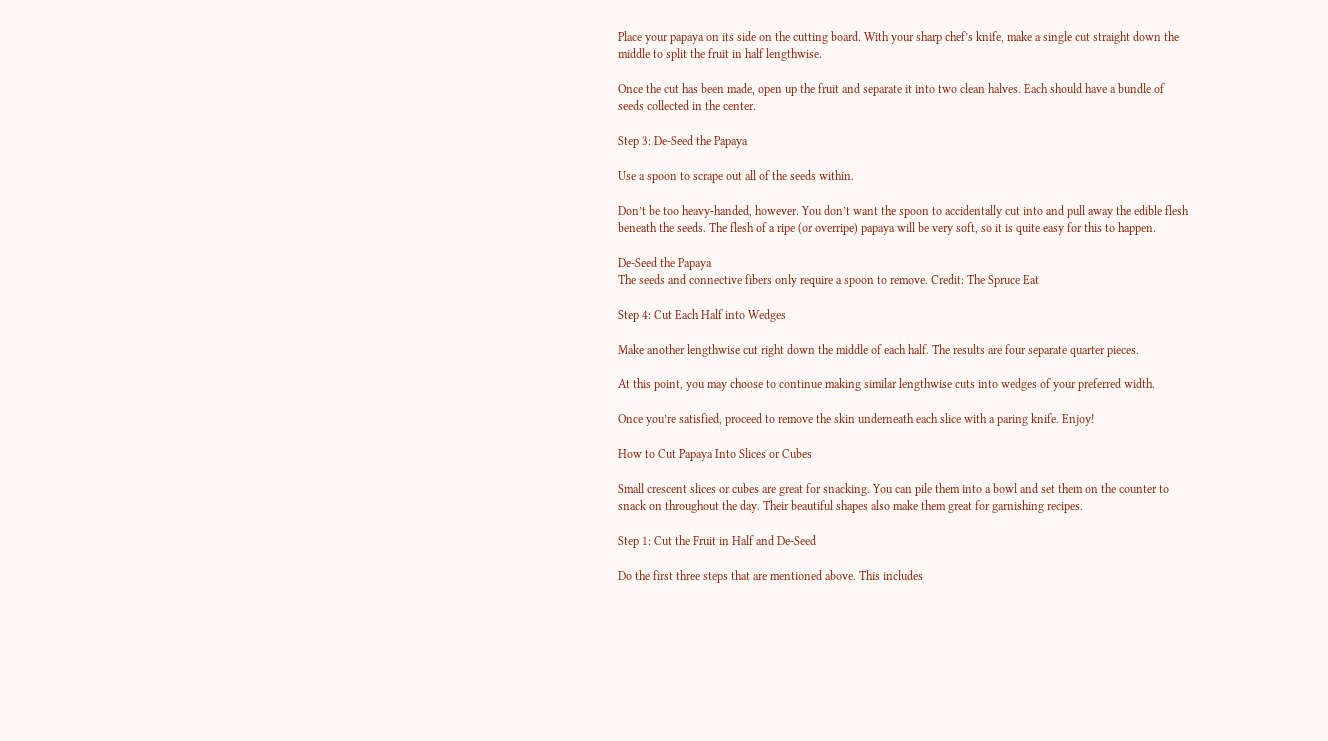Place your papaya on its side on the cutting board. With your sharp chef’s knife, make a single cut straight down the middle to split the fruit in half lengthwise.

Once the cut has been made, open up the fruit and separate it into two clean halves. Each should have a bundle of seeds collected in the center.

Step 3: De-Seed the Papaya

Use a spoon to scrape out all of the seeds within.

Don’t be too heavy-handed, however. You don’t want the spoon to accidentally cut into and pull away the edible flesh beneath the seeds. The flesh of a ripe (or overripe) papaya will be very soft, so it is quite easy for this to happen.

De-Seed the Papaya
The seeds and connective fibers only require a spoon to remove. Credit: The Spruce Eat

Step 4: Cut Each Half into Wedges

Make another lengthwise cut right down the middle of each half. The results are four separate quarter pieces.

At this point, you may choose to continue making similar lengthwise cuts into wedges of your preferred width.

Once you’re satisfied, proceed to remove the skin underneath each slice with a paring knife. Enjoy!

How to Cut Papaya Into Slices or Cubes

Small crescent slices or cubes are great for snacking. You can pile them into a bowl and set them on the counter to snack on throughout the day. Their beautiful shapes also make them great for garnishing recipes.

Step 1: Cut the Fruit in Half and De-Seed

Do the first three steps that are mentioned above. This includes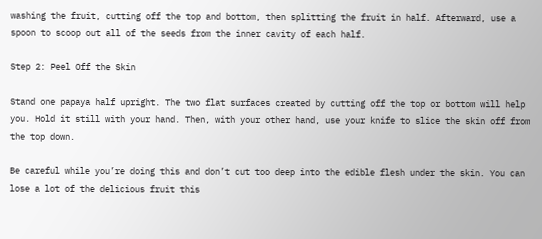washing the fruit, cutting off the top and bottom, then splitting the fruit in half. Afterward, use a spoon to scoop out all of the seeds from the inner cavity of each half.

Step 2: Peel Off the Skin

Stand one papaya half upright. The two flat surfaces created by cutting off the top or bottom will help you. Hold it still with your hand. Then, with your other hand, use your knife to slice the skin off from the top down.

Be careful while you’re doing this and don’t cut too deep into the edible flesh under the skin. You can lose a lot of the delicious fruit this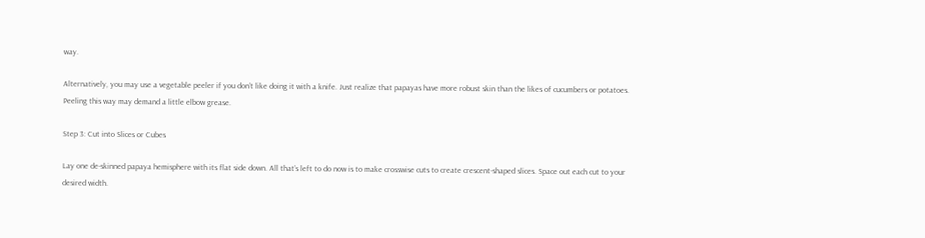way.

Alternatively, you may use a vegetable peeler if you don’t like doing it with a knife. Just realize that papayas have more robust skin than the likes of cucumbers or potatoes. Peeling this way may demand a little elbow grease.

Step 3: Cut into Slices or Cubes

Lay one de-skinned papaya hemisphere with its flat side down. All that’s left to do now is to make crosswise cuts to create crescent-shaped slices. Space out each cut to your desired width.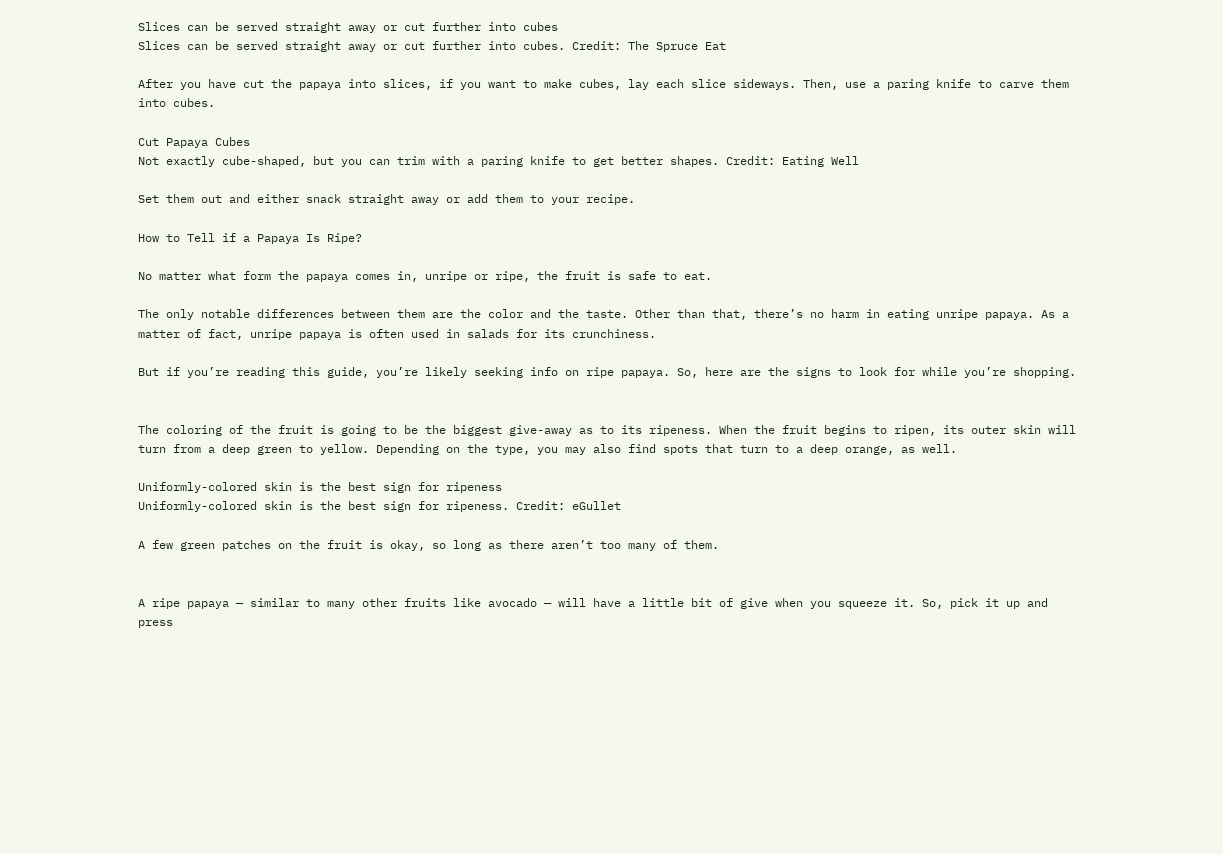Slices can be served straight away or cut further into cubes
Slices can be served straight away or cut further into cubes. Credit: The Spruce Eat

After you have cut the papaya into slices, if you want to make cubes, lay each slice sideways. Then, use a paring knife to carve them into cubes.

Cut Papaya Cubes
Not exactly cube-shaped, but you can trim with a paring knife to get better shapes. Credit: Eating Well

Set them out and either snack straight away or add them to your recipe.

How to Tell if a Papaya Is Ripe?

No matter what form the papaya comes in, unripe or ripe, the fruit is safe to eat.

The only notable differences between them are the color and the taste. Other than that, there’s no harm in eating unripe papaya. As a matter of fact, unripe papaya is often used in salads for its crunchiness.

But if you’re reading this guide, you’re likely seeking info on ripe papaya. So, here are the signs to look for while you’re shopping.


The coloring of the fruit is going to be the biggest give-away as to its ripeness. When the fruit begins to ripen, its outer skin will turn from a deep green to yellow. Depending on the type, you may also find spots that turn to a deep orange, as well.

Uniformly-colored skin is the best sign for ripeness
Uniformly-colored skin is the best sign for ripeness. Credit: eGullet

A few green patches on the fruit is okay, so long as there aren’t too many of them.


A ripe papaya — similar to many other fruits like avocado — will have a little bit of give when you squeeze it. So, pick it up and press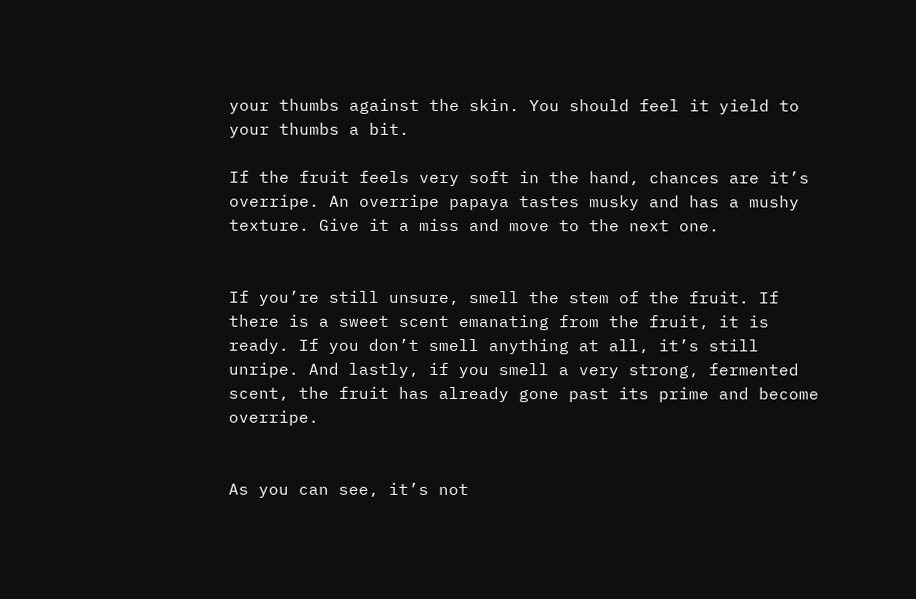your thumbs against the skin. You should feel it yield to your thumbs a bit.

If the fruit feels very soft in the hand, chances are it’s overripe. An overripe papaya tastes musky and has a mushy texture. Give it a miss and move to the next one.


If you’re still unsure, smell the stem of the fruit. If there is a sweet scent emanating from the fruit, it is ready. If you don’t smell anything at all, it’s still unripe. And lastly, if you smell a very strong, fermented scent, the fruit has already gone past its prime and become overripe.


As you can see, it’s not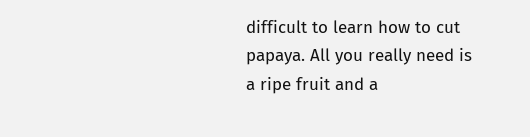difficult to learn how to cut papaya. All you really need is a ripe fruit and a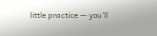little practice — you’ll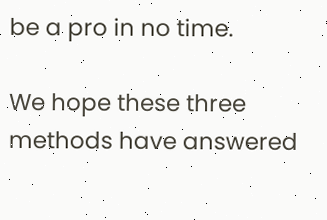be a pro in no time.

We hope these three methods have answered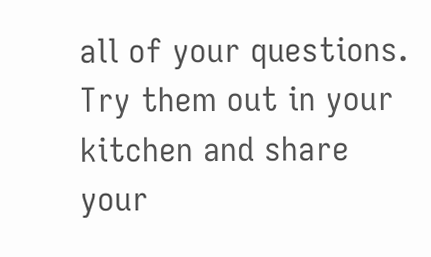all of your questions. Try them out in your kitchen and share your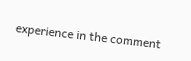experience in the comment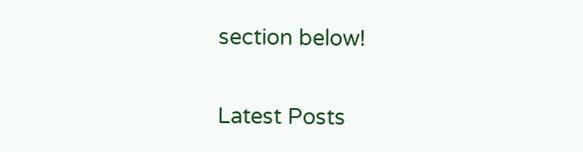section below!

Latest Posts